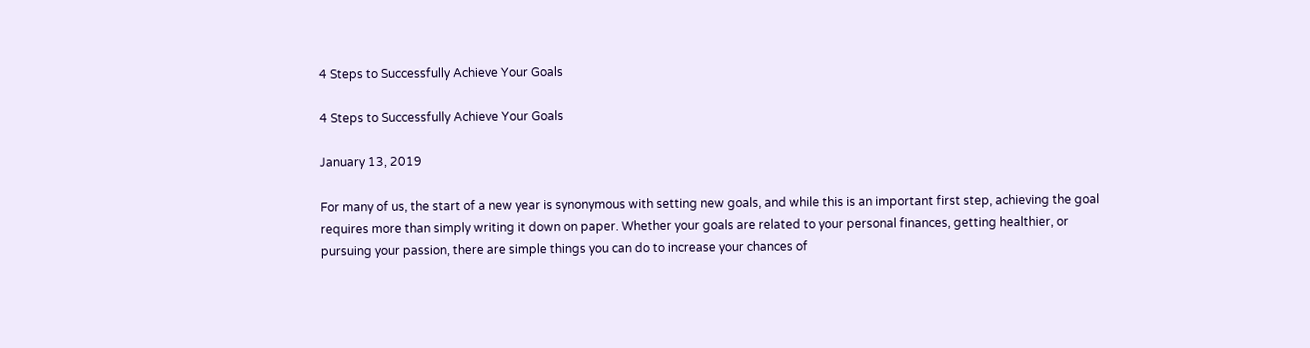4 Steps to Successfully Achieve Your Goals

4 Steps to Successfully Achieve Your Goals

January 13, 2019

For many of us, the start of a new year is synonymous with setting new goals, and while this is an important first step, achieving the goal requires more than simply writing it down on paper. Whether your goals are related to your personal finances, getting healthier, or pursuing your passion, there are simple things you can do to increase your chances of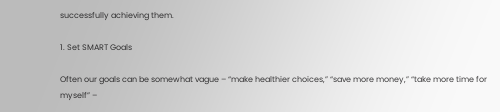successfully achieving them.

1. Set SMART Goals

Often our goals can be somewhat vague – “make healthier choices,” “save more money,” “take more time for myself” –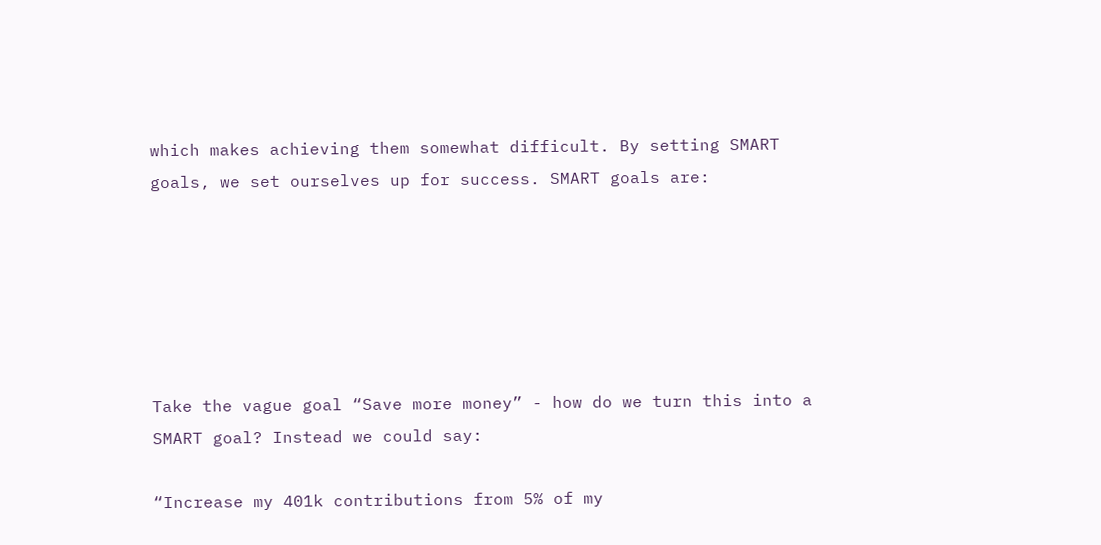which makes achieving them somewhat difficult. By setting SMART goals, we set ourselves up for success. SMART goals are:






Take the vague goal “Save more money” - how do we turn this into a SMART goal? Instead we could say:

“Increase my 401k contributions from 5% of my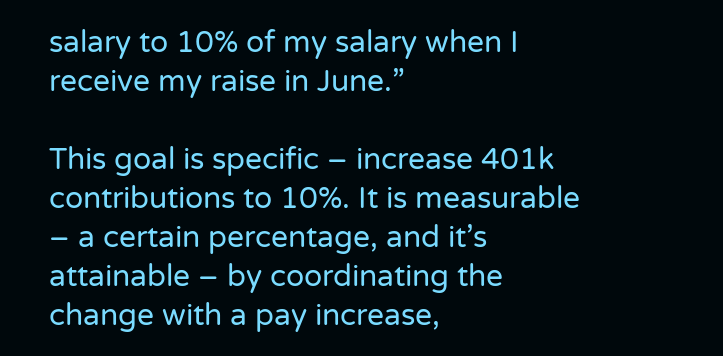salary to 10% of my salary when I receive my raise in June.”

This goal is specific – increase 401k contributions to 10%. It is measurable – a certain percentage, and it’s attainable – by coordinating the change with a pay increase,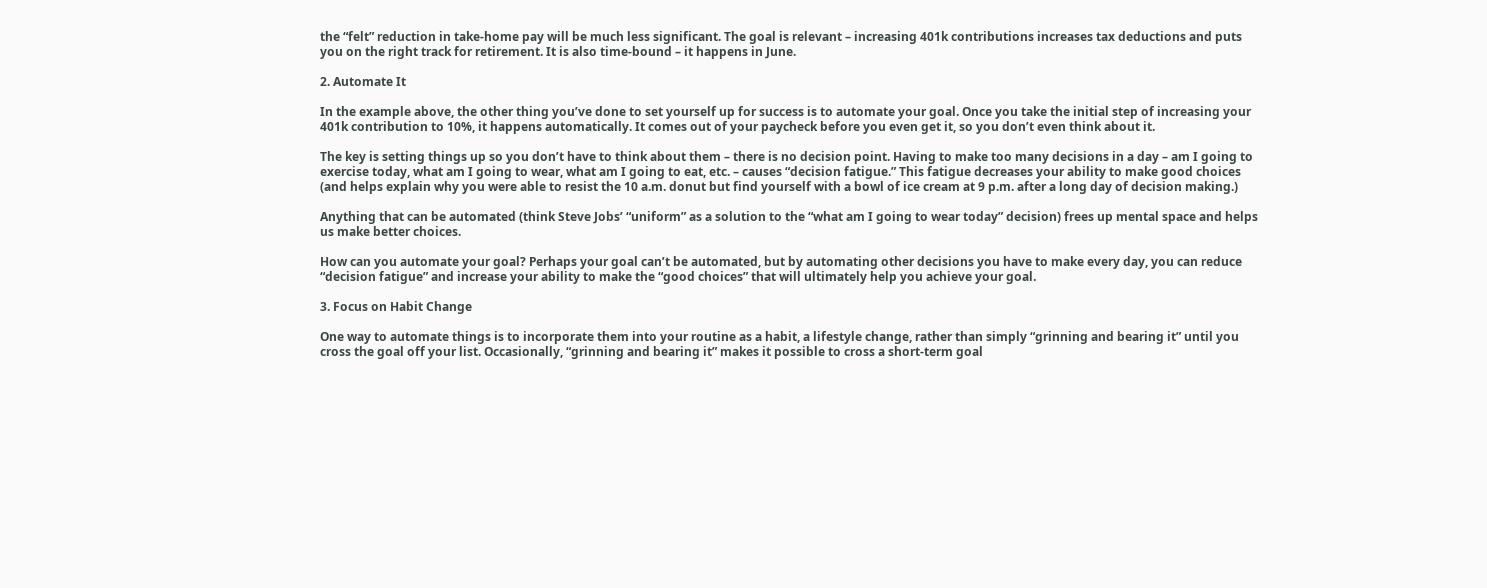the “felt” reduction in take-home pay will be much less significant. The goal is relevant – increasing 401k contributions increases tax deductions and puts you on the right track for retirement. It is also time-bound – it happens in June.

2. Automate It

In the example above, the other thing you’ve done to set yourself up for success is to automate your goal. Once you take the initial step of increasing your 401k contribution to 10%, it happens automatically. It comes out of your paycheck before you even get it, so you don’t even think about it.

The key is setting things up so you don’t have to think about them – there is no decision point. Having to make too many decisions in a day – am I going to exercise today, what am I going to wear, what am I going to eat, etc. – causes “decision fatigue.” This fatigue decreases your ability to make good choices (and helps explain why you were able to resist the 10 a.m. donut but find yourself with a bowl of ice cream at 9 p.m. after a long day of decision making.)

Anything that can be automated (think Steve Jobs’ “uniform” as a solution to the “what am I going to wear today” decision) frees up mental space and helps us make better choices.

How can you automate your goal? Perhaps your goal can’t be automated, but by automating other decisions you have to make every day, you can reduce “decision fatigue” and increase your ability to make the “good choices” that will ultimately help you achieve your goal.

3. Focus on Habit Change

One way to automate things is to incorporate them into your routine as a habit, a lifestyle change, rather than simply “grinning and bearing it” until you cross the goal off your list. Occasionally, “grinning and bearing it” makes it possible to cross a short-term goal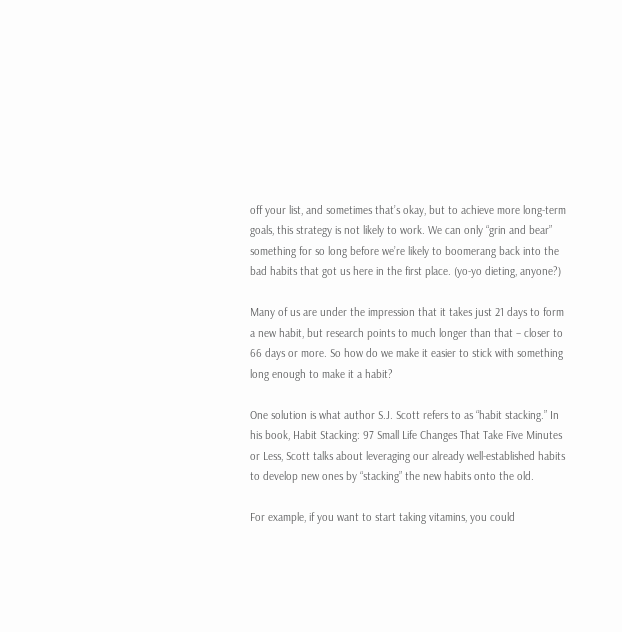off your list, and sometimes that’s okay, but to achieve more long-term goals, this strategy is not likely to work. We can only “grin and bear” something for so long before we’re likely to boomerang back into the bad habits that got us here in the first place. (yo-yo dieting, anyone?)

Many of us are under the impression that it takes just 21 days to form a new habit, but research points to much longer than that – closer to 66 days or more. So how do we make it easier to stick with something long enough to make it a habit?

One solution is what author S.J. Scott refers to as “habit stacking.” In his book, Habit Stacking: 97 Small Life Changes That Take Five Minutes or Less, Scott talks about leveraging our already well-established habits to develop new ones by “stacking” the new habits onto the old.

For example, if you want to start taking vitamins, you could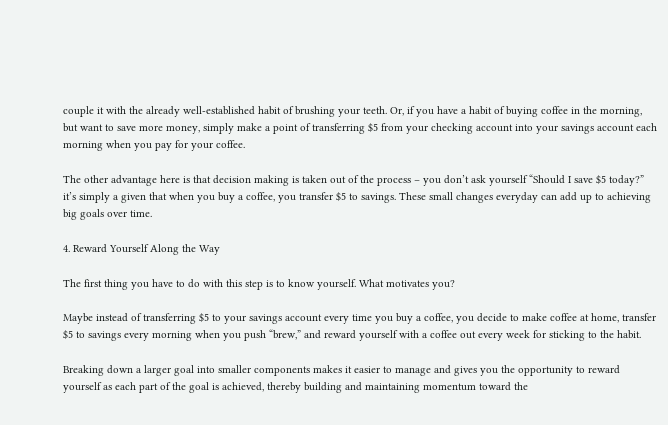couple it with the already well-established habit of brushing your teeth. Or, if you have a habit of buying coffee in the morning, but want to save more money, simply make a point of transferring $5 from your checking account into your savings account each morning when you pay for your coffee.

The other advantage here is that decision making is taken out of the process – you don’t ask yourself “Should I save $5 today?” it’s simply a given that when you buy a coffee, you transfer $5 to savings. These small changes everyday can add up to achieving big goals over time.

4. Reward Yourself Along the Way

The first thing you have to do with this step is to know yourself. What motivates you?

Maybe instead of transferring $5 to your savings account every time you buy a coffee, you decide to make coffee at home, transfer $5 to savings every morning when you push “brew,” and reward yourself with a coffee out every week for sticking to the habit.

Breaking down a larger goal into smaller components makes it easier to manage and gives you the opportunity to reward yourself as each part of the goal is achieved, thereby building and maintaining momentum toward the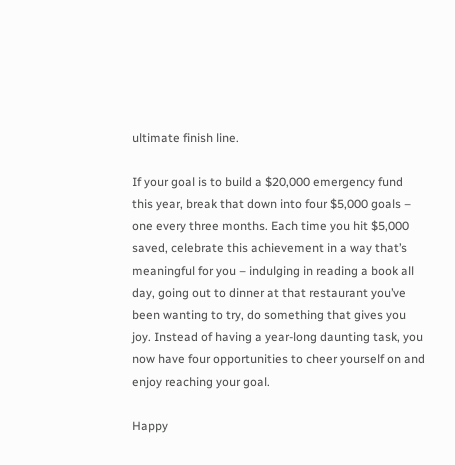ultimate finish line.

If your goal is to build a $20,000 emergency fund this year, break that down into four $5,000 goals – one every three months. Each time you hit $5,000 saved, celebrate this achievement in a way that’s meaningful for you – indulging in reading a book all day, going out to dinner at that restaurant you’ve been wanting to try, do something that gives you joy. Instead of having a year-long daunting task, you now have four opportunities to cheer yourself on and enjoy reaching your goal.

Happy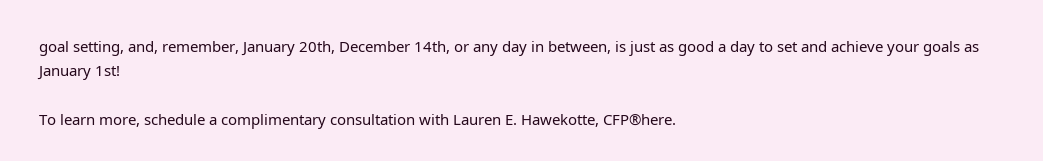goal setting, and, remember, January 20th, December 14th, or any day in between, is just as good a day to set and achieve your goals as January 1st!

To learn more, schedule a complimentary consultation with Lauren E. Hawekotte, CFP®here.